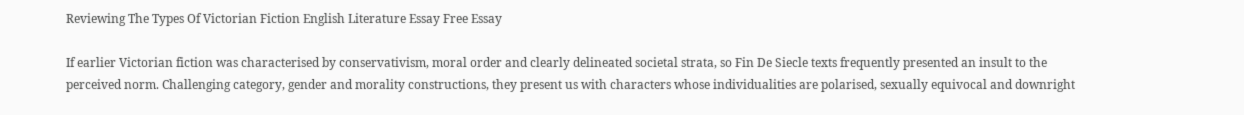Reviewing The Types Of Victorian Fiction English Literature Essay Free Essay

If earlier Victorian fiction was characterised by conservativism, moral order and clearly delineated societal strata, so Fin De Siecle texts frequently presented an insult to the perceived norm. Challenging category, gender and morality constructions, they present us with characters whose individualities are polarised, sexually equivocal and downright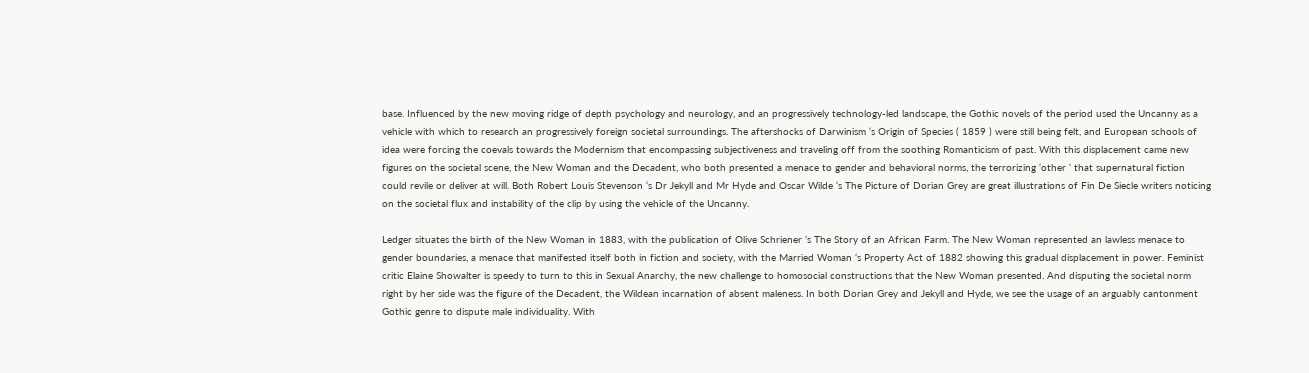base. Influenced by the new moving ridge of depth psychology and neurology, and an progressively technology-led landscape, the Gothic novels of the period used the Uncanny as a vehicle with which to research an progressively foreign societal surroundings. The aftershocks of Darwinism ‘s Origin of Species ( 1859 ) were still being felt, and European schools of idea were forcing the coevals towards the Modernism that encompassing subjectiveness and traveling off from the soothing Romanticism of past. With this displacement came new figures on the societal scene, the New Woman and the Decadent, who both presented a menace to gender and behavioral norms, the terrorizing ‘other ‘ that supernatural fiction could revile or deliver at will. Both Robert Louis Stevenson ‘s Dr Jekyll and Mr Hyde and Oscar Wilde ‘s The Picture of Dorian Grey are great illustrations of Fin De Siecle writers noticing on the societal flux and instability of the clip by using the vehicle of the Uncanny.

Ledger situates the birth of the New Woman in 1883, with the publication of Olive Schriener ‘s The Story of an African Farm. The New Woman represented an lawless menace to gender boundaries, a menace that manifested itself both in fiction and society, with the Married Woman ‘s Property Act of 1882 showing this gradual displacement in power. Feminist critic Elaine Showalter is speedy to turn to this in Sexual Anarchy, the new challenge to homosocial constructions that the New Woman presented. And disputing the societal norm right by her side was the figure of the Decadent, the Wildean incarnation of absent maleness. In both Dorian Grey and Jekyll and Hyde, we see the usage of an arguably cantonment Gothic genre to dispute male individuality. With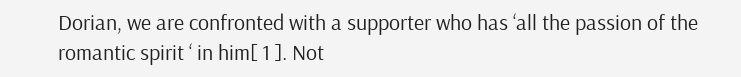Dorian, we are confronted with a supporter who has ‘all the passion of the romantic spirit ‘ in him[ 1 ]. Not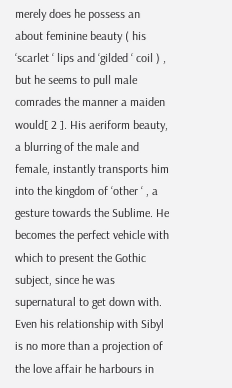merely does he possess an about feminine beauty ( his ‘scarlet ‘ lips and ‘gilded ‘ coil ) , but he seems to pull male comrades the manner a maiden would[ 2 ]. His aeriform beauty, a blurring of the male and female, instantly transports him into the kingdom of ‘other ‘ , a gesture towards the Sublime. He becomes the perfect vehicle with which to present the Gothic subject, since he was supernatural to get down with. Even his relationship with Sibyl is no more than a projection of the love affair he harbours in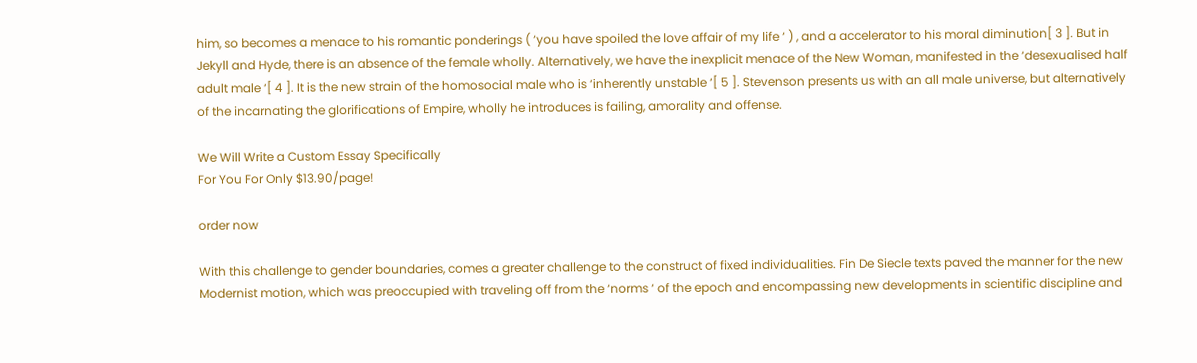him, so becomes a menace to his romantic ponderings ( ‘you have spoiled the love affair of my life ‘ ) , and a accelerator to his moral diminution[ 3 ]. But in Jekyll and Hyde, there is an absence of the female wholly. Alternatively, we have the inexplicit menace of the New Woman, manifested in the ‘desexualised half adult male ‘[ 4 ]. It is the new strain of the homosocial male who is ‘inherently unstable ‘[ 5 ]. Stevenson presents us with an all male universe, but alternatively of the incarnating the glorifications of Empire, wholly he introduces is failing, amorality and offense.

We Will Write a Custom Essay Specifically
For You For Only $13.90/page!

order now

With this challenge to gender boundaries, comes a greater challenge to the construct of fixed individualities. Fin De Siecle texts paved the manner for the new Modernist motion, which was preoccupied with traveling off from the ‘norms ‘ of the epoch and encompassing new developments in scientific discipline and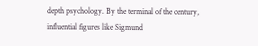depth psychology. By the terminal of the century, influential figures like Sigmund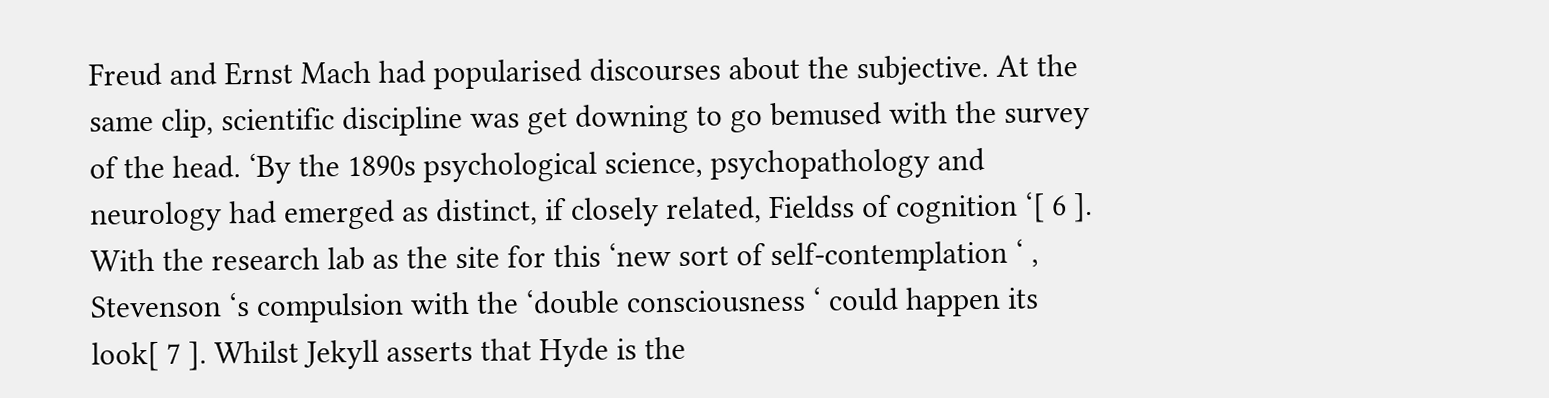Freud and Ernst Mach had popularised discourses about the subjective. At the same clip, scientific discipline was get downing to go bemused with the survey of the head. ‘By the 1890s psychological science, psychopathology and neurology had emerged as distinct, if closely related, Fieldss of cognition ‘[ 6 ]. With the research lab as the site for this ‘new sort of self-contemplation ‘ , Stevenson ‘s compulsion with the ‘double consciousness ‘ could happen its look[ 7 ]. Whilst Jekyll asserts that Hyde is the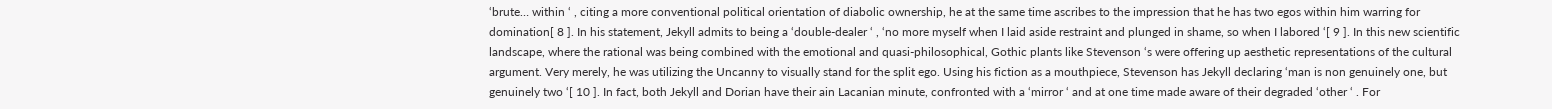‘brute… within ‘ , citing a more conventional political orientation of diabolic ownership, he at the same time ascribes to the impression that he has two egos within him warring for domination[ 8 ]. In his statement, Jekyll admits to being a ‘double-dealer ‘ , ‘no more myself when I laid aside restraint and plunged in shame, so when I labored ‘[ 9 ]. In this new scientific landscape, where the rational was being combined with the emotional and quasi-philosophical, Gothic plants like Stevenson ‘s were offering up aesthetic representations of the cultural argument. Very merely, he was utilizing the Uncanny to visually stand for the split ego. Using his fiction as a mouthpiece, Stevenson has Jekyll declaring ‘man is non genuinely one, but genuinely two ‘[ 10 ]. In fact, both Jekyll and Dorian have their ain Lacanian minute, confronted with a ‘mirror ‘ and at one time made aware of their degraded ‘other ‘ . For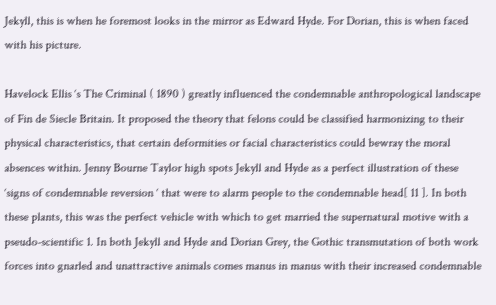Jekyll, this is when he foremost looks in the mirror as Edward Hyde. For Dorian, this is when faced with his picture.

Havelock Ellis ‘s The Criminal ( 1890 ) greatly influenced the condemnable anthropological landscape of Fin de Siecle Britain. It proposed the theory that felons could be classified harmonizing to their physical characteristics, that certain deformities or facial characteristics could bewray the moral absences within. Jenny Bourne Taylor high spots Jekyll and Hyde as a perfect illustration of these ‘signs of condemnable reversion ‘ that were to alarm people to the condemnable head[ 11 ]. In both these plants, this was the perfect vehicle with which to get married the supernatural motive with a pseudo-scientific 1. In both Jekyll and Hyde and Dorian Grey, the Gothic transmutation of both work forces into gnarled and unattractive animals comes manus in manus with their increased condemnable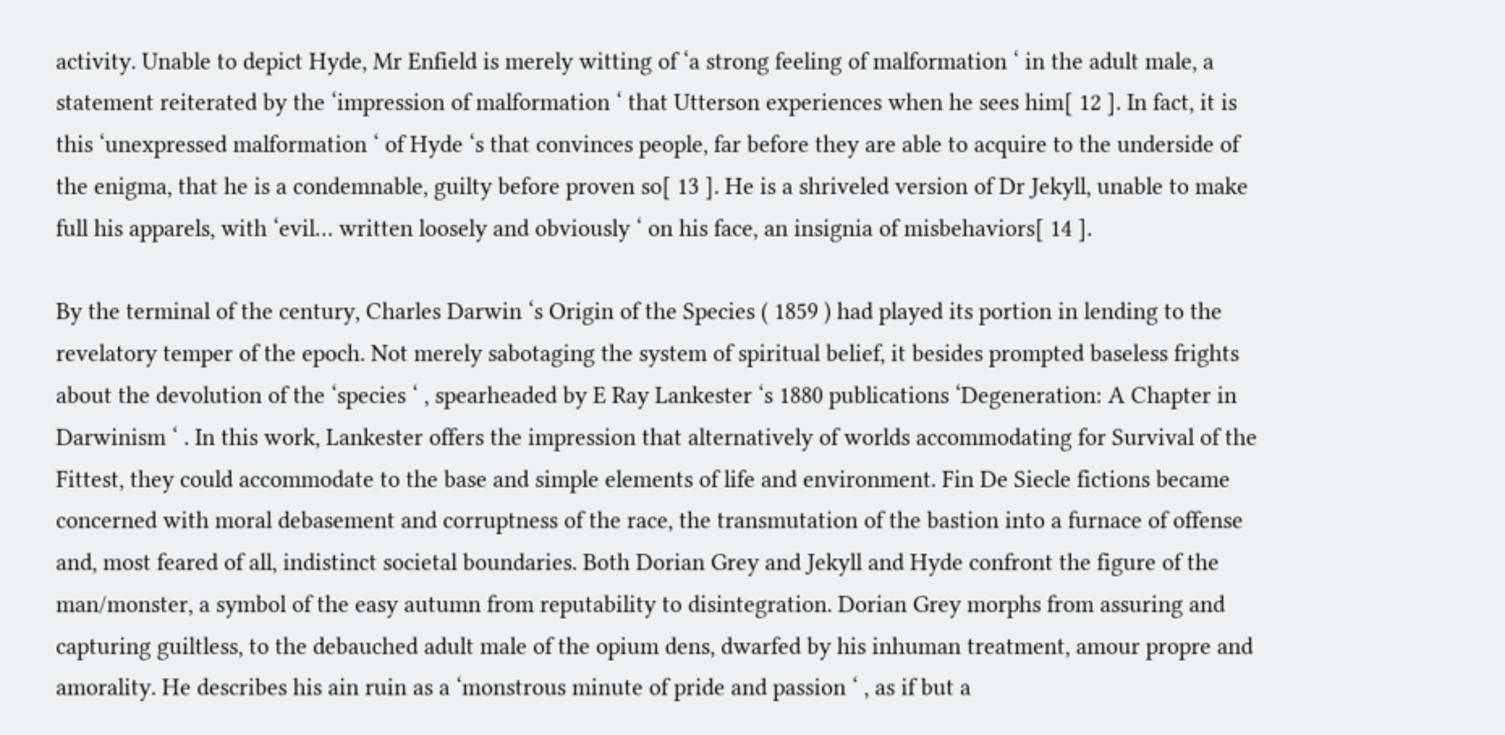activity. Unable to depict Hyde, Mr Enfield is merely witting of ‘a strong feeling of malformation ‘ in the adult male, a statement reiterated by the ‘impression of malformation ‘ that Utterson experiences when he sees him[ 12 ]. In fact, it is this ‘unexpressed malformation ‘ of Hyde ‘s that convinces people, far before they are able to acquire to the underside of the enigma, that he is a condemnable, guilty before proven so[ 13 ]. He is a shriveled version of Dr Jekyll, unable to make full his apparels, with ‘evil… written loosely and obviously ‘ on his face, an insignia of misbehaviors[ 14 ].

By the terminal of the century, Charles Darwin ‘s Origin of the Species ( 1859 ) had played its portion in lending to the revelatory temper of the epoch. Not merely sabotaging the system of spiritual belief, it besides prompted baseless frights about the devolution of the ‘species ‘ , spearheaded by E Ray Lankester ‘s 1880 publications ‘Degeneration: A Chapter in Darwinism ‘ . In this work, Lankester offers the impression that alternatively of worlds accommodating for Survival of the Fittest, they could accommodate to the base and simple elements of life and environment. Fin De Siecle fictions became concerned with moral debasement and corruptness of the race, the transmutation of the bastion into a furnace of offense and, most feared of all, indistinct societal boundaries. Both Dorian Grey and Jekyll and Hyde confront the figure of the man/monster, a symbol of the easy autumn from reputability to disintegration. Dorian Grey morphs from assuring and capturing guiltless, to the debauched adult male of the opium dens, dwarfed by his inhuman treatment, amour propre and amorality. He describes his ain ruin as a ‘monstrous minute of pride and passion ‘ , as if but a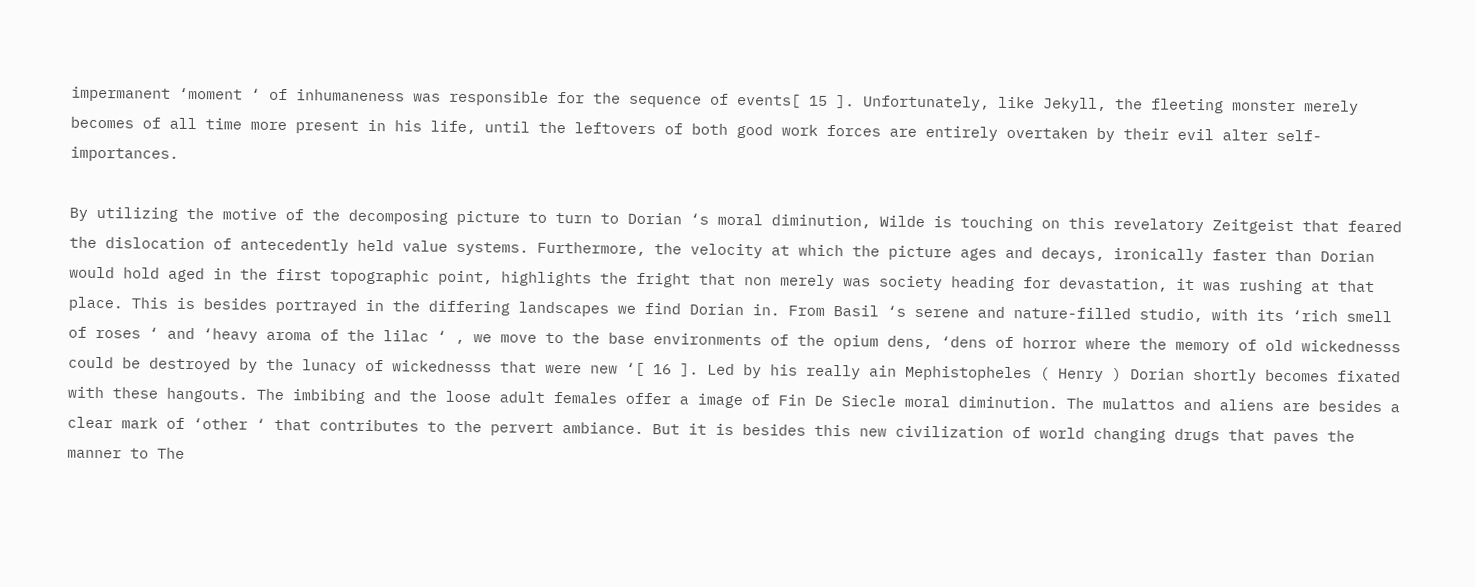impermanent ‘moment ‘ of inhumaneness was responsible for the sequence of events[ 15 ]. Unfortunately, like Jekyll, the fleeting monster merely becomes of all time more present in his life, until the leftovers of both good work forces are entirely overtaken by their evil alter self-importances.

By utilizing the motive of the decomposing picture to turn to Dorian ‘s moral diminution, Wilde is touching on this revelatory Zeitgeist that feared the dislocation of antecedently held value systems. Furthermore, the velocity at which the picture ages and decays, ironically faster than Dorian would hold aged in the first topographic point, highlights the fright that non merely was society heading for devastation, it was rushing at that place. This is besides portrayed in the differing landscapes we find Dorian in. From Basil ‘s serene and nature-filled studio, with its ‘rich smell of roses ‘ and ‘heavy aroma of the lilac ‘ , we move to the base environments of the opium dens, ‘dens of horror where the memory of old wickednesss could be destroyed by the lunacy of wickednesss that were new ‘[ 16 ]. Led by his really ain Mephistopheles ( Henry ) Dorian shortly becomes fixated with these hangouts. The imbibing and the loose adult females offer a image of Fin De Siecle moral diminution. The mulattos and aliens are besides a clear mark of ‘other ‘ that contributes to the pervert ambiance. But it is besides this new civilization of world changing drugs that paves the manner to The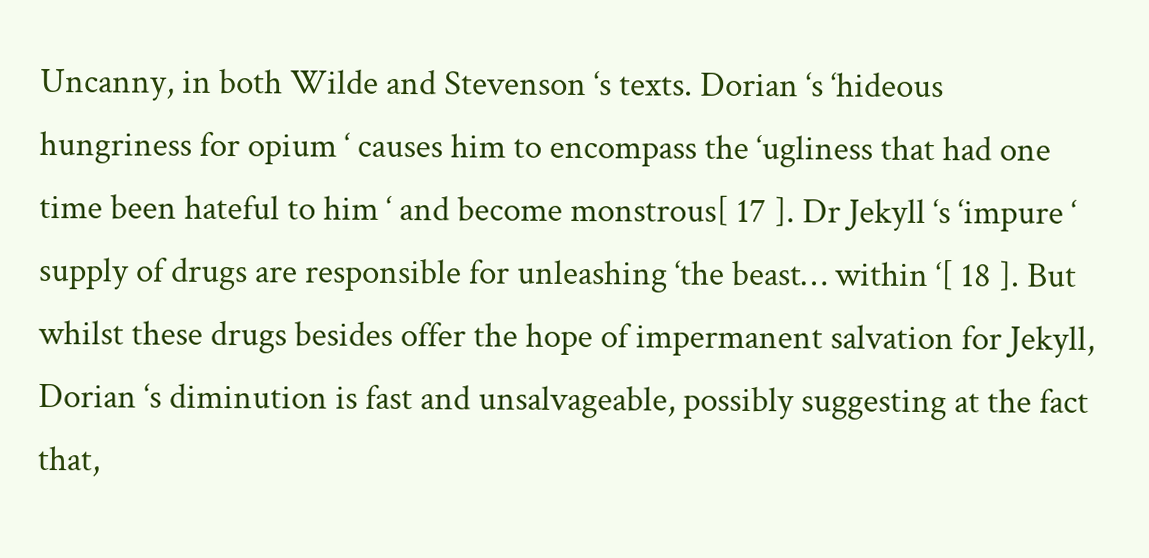Uncanny, in both Wilde and Stevenson ‘s texts. Dorian ‘s ‘hideous hungriness for opium ‘ causes him to encompass the ‘ugliness that had one time been hateful to him ‘ and become monstrous[ 17 ]. Dr Jekyll ‘s ‘impure ‘ supply of drugs are responsible for unleashing ‘the beast… within ‘[ 18 ]. But whilst these drugs besides offer the hope of impermanent salvation for Jekyll, Dorian ‘s diminution is fast and unsalvageable, possibly suggesting at the fact that,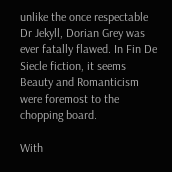unlike the once respectable Dr Jekyll, Dorian Grey was ever fatally flawed. In Fin De Siecle fiction, it seems Beauty and Romanticism were foremost to the chopping board.

With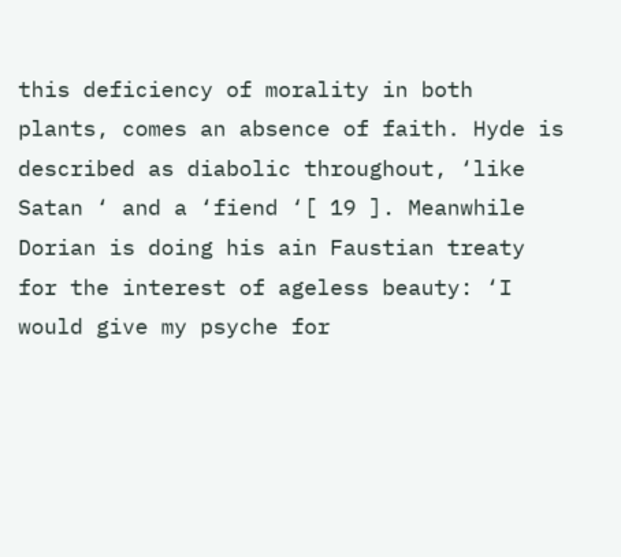this deficiency of morality in both plants, comes an absence of faith. Hyde is described as diabolic throughout, ‘like Satan ‘ and a ‘fiend ‘[ 19 ]. Meanwhile Dorian is doing his ain Faustian treaty for the interest of ageless beauty: ‘I would give my psyche for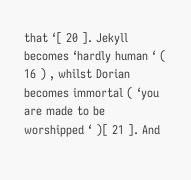that ‘[ 20 ]. Jekyll becomes ‘hardly human ‘ ( 16 ) , whilst Dorian becomes immortal ( ‘you are made to be worshipped ‘ )[ 21 ]. And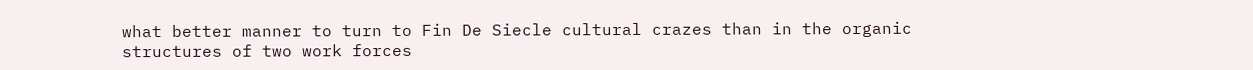what better manner to turn to Fin De Siecle cultural crazes than in the organic structures of two work forces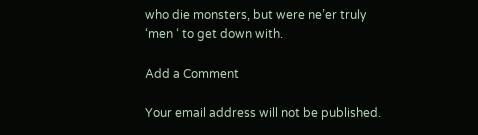who die monsters, but were ne’er truly ‘men ‘ to get down with.

Add a Comment

Your email address will not be published.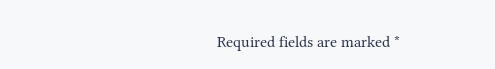Required fields are marked *